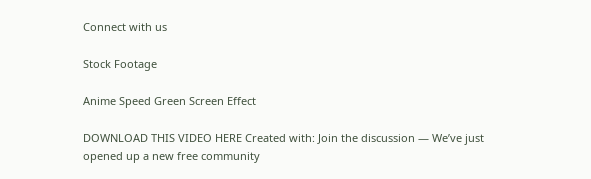Connect with us

Stock Footage

Anime Speed Green Screen Effect

DOWNLOAD THIS VIDEO HERE Created with: Join the discussion — We’ve just opened up a new free community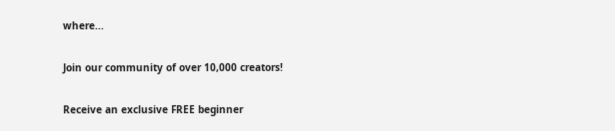where...

Join our community of over 10,000 creators!

Receive an exclusive FREE beginner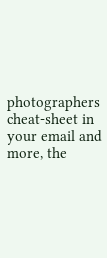photographers cheat-sheet in your email and more, the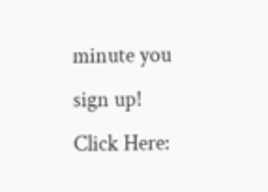minute you sign up! Click Here: